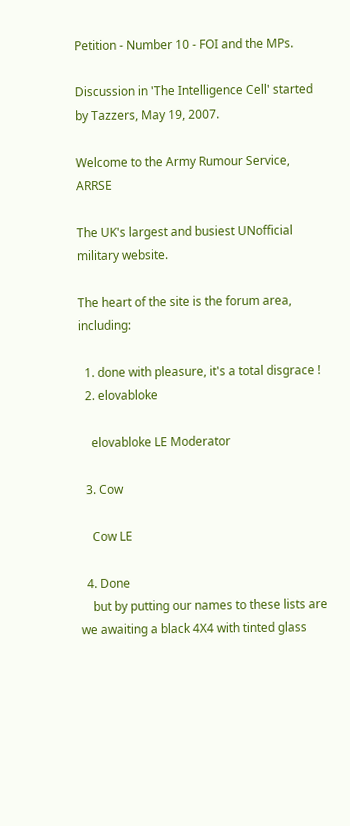Petition - Number 10 - FOI and the MPs.

Discussion in 'The Intelligence Cell' started by Tazzers, May 19, 2007.

Welcome to the Army Rumour Service, ARRSE

The UK's largest and busiest UNofficial military website.

The heart of the site is the forum area, including:

  1. done with pleasure, it's a total disgrace !
  2. elovabloke

    elovabloke LE Moderator

  3. Cow

    Cow LE

  4. Done
    but by putting our names to these lists are we awaiting a black 4X4 with tinted glass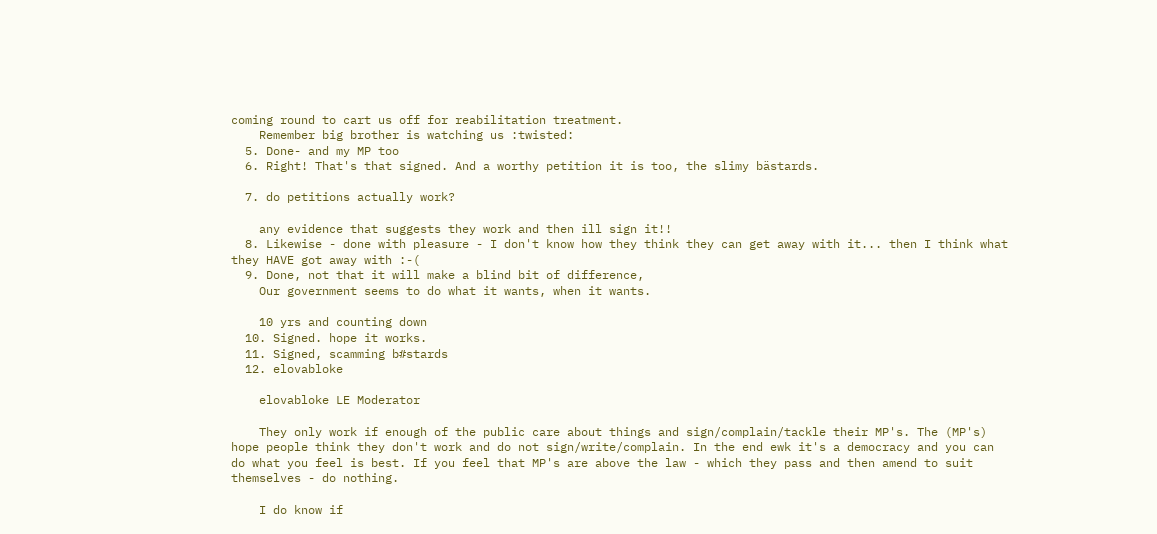coming round to cart us off for reabilitation treatment.
    Remember big brother is watching us :twisted:
  5. Done- and my MP too
  6. Right! That's that signed. And a worthy petition it is too, the slimy bästards.

  7. do petitions actually work?

    any evidence that suggests they work and then ill sign it!!
  8. Likewise - done with pleasure - I don't know how they think they can get away with it... then I think what they HAVE got away with :-(
  9. Done, not that it will make a blind bit of difference,
    Our government seems to do what it wants, when it wants.

    10 yrs and counting down
  10. Signed. hope it works.
  11. Signed, scamming b#stards
  12. elovabloke

    elovabloke LE Moderator

    They only work if enough of the public care about things and sign/complain/tackle their MP's. The (MP's) hope people think they don't work and do not sign/write/complain. In the end ewk it's a democracy and you can do what you feel is best. If you feel that MP's are above the law - which they pass and then amend to suit themselves - do nothing.

    I do know if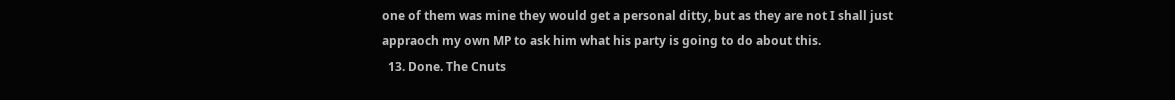one of them was mine they would get a personal ditty, but as they are not I shall just appraoch my own MP to ask him what his party is going to do about this.
  13. Done. The Cnuts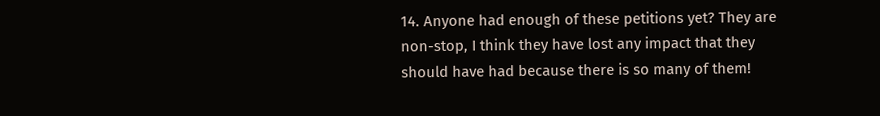14. Anyone had enough of these petitions yet? They are non-stop, I think they have lost any impact that they should have had because there is so many of them!